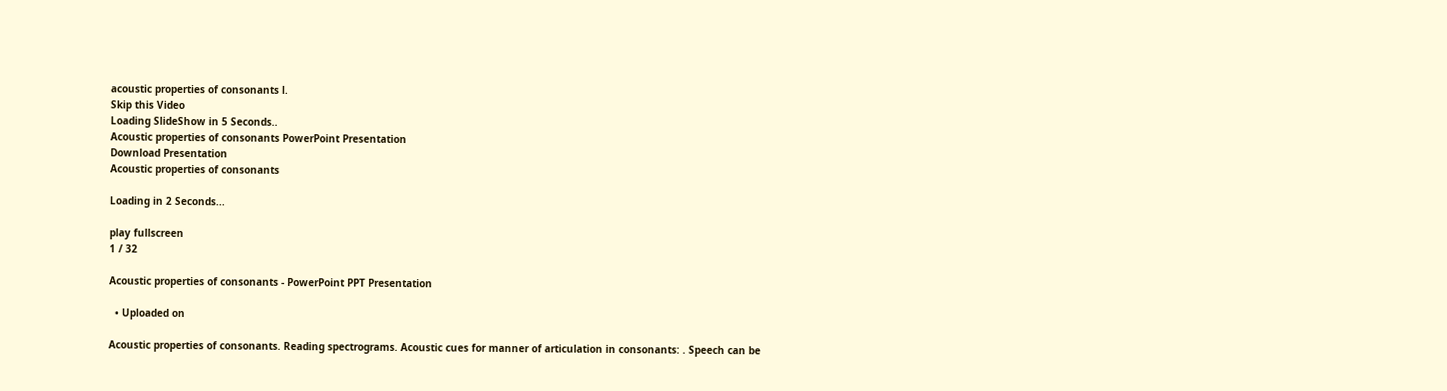acoustic properties of consonants l.
Skip this Video
Loading SlideShow in 5 Seconds..
Acoustic properties of consonants PowerPoint Presentation
Download Presentation
Acoustic properties of consonants

Loading in 2 Seconds...

play fullscreen
1 / 32

Acoustic properties of consonants - PowerPoint PPT Presentation

  • Uploaded on

Acoustic properties of consonants. Reading spectrograms. Acoustic cues for manner of articulation in consonants: . Speech can be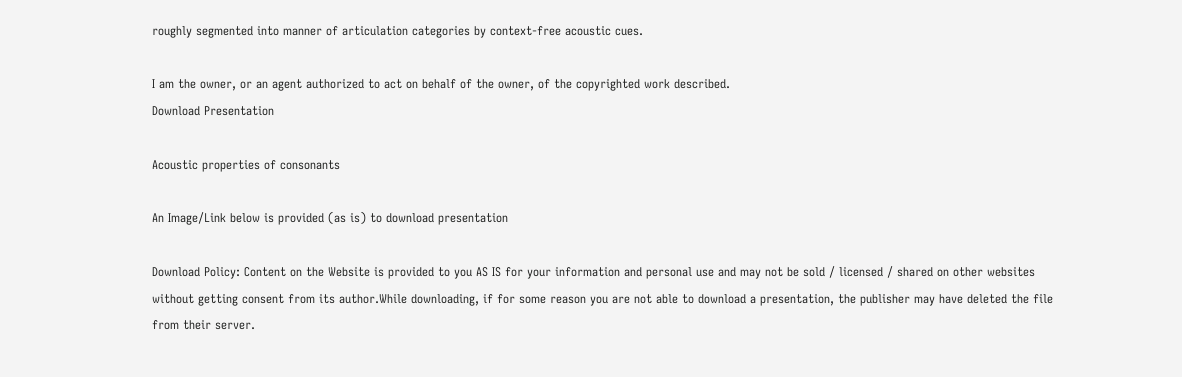roughly segmented into manner of articulation categories by context-free acoustic cues.

I am the owner, or an agent authorized to act on behalf of the owner, of the copyrighted work described.
Download Presentation

Acoustic properties of consonants

An Image/Link below is provided (as is) to download presentation

Download Policy: Content on the Website is provided to you AS IS for your information and personal use and may not be sold / licensed / shared on other websites without getting consent from its author.While downloading, if for some reason you are not able to download a presentation, the publisher may have deleted the file from their server.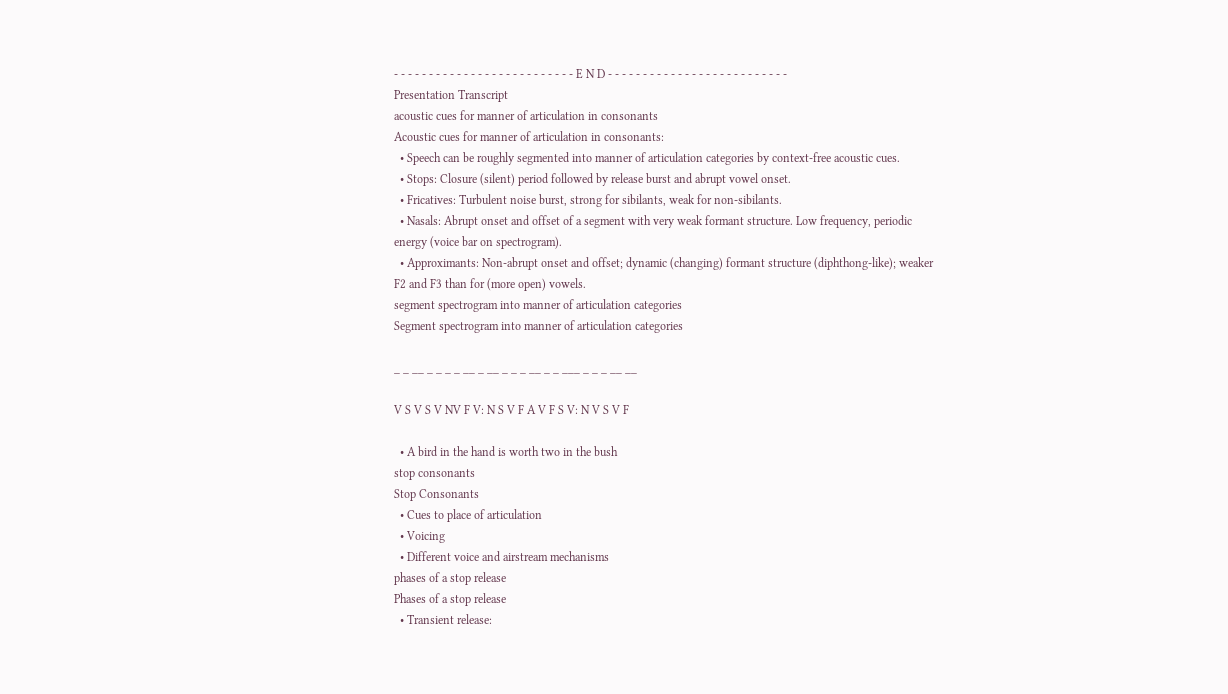- - - - - - - - - - - - - - - - - - - - - - - - - - E N D - - - - - - - - - - - - - - - - - - - - - - - - - -
Presentation Transcript
acoustic cues for manner of articulation in consonants
Acoustic cues for manner of articulation in consonants:
  • Speech can be roughly segmented into manner of articulation categories by context-free acoustic cues.
  • Stops: Closure (silent) period followed by release burst and abrupt vowel onset.
  • Fricatives: Turbulent noise burst, strong for sibilants, weak for non-sibilants.
  • Nasals: Abrupt onset and offset of a segment with very weak formant structure. Low frequency, periodic energy (voice bar on spectrogram).
  • Approximants: Non-abrupt onset and offset; dynamic (changing) formant structure (diphthong-like); weaker F2 and F3 than for (more open) vowels.
segment spectrogram into manner of articulation categories
Segment spectrogram into manner of articulation categories

_ _ __ _ _ _ _ __ _ __ _ _ _ __ _ _ ___ _ _ _ __ __

V S V S V NV F V: N S V F A V F S V: N V S V F

  • A bird in the hand is worth two in the bush
stop consonants
Stop Consonants
  • Cues to place of articulation
  • Voicing
  • Different voice and airstream mechanisms
phases of a stop release
Phases of a stop release
  • Transient release: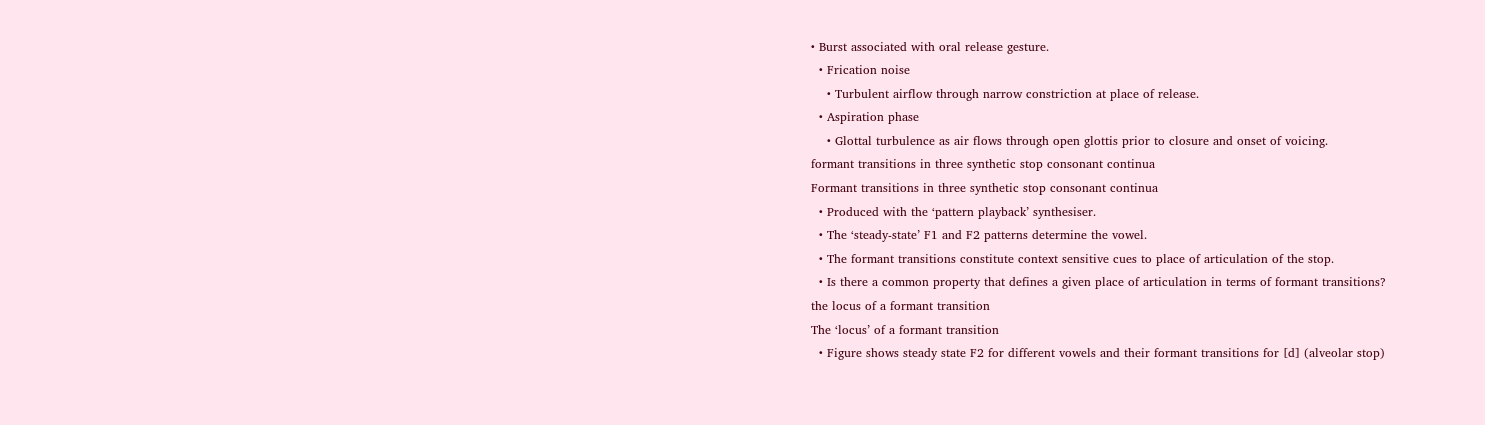• Burst associated with oral release gesture.
  • Frication noise
    • Turbulent airflow through narrow constriction at place of release.
  • Aspiration phase
    • Glottal turbulence as air flows through open glottis prior to closure and onset of voicing.
formant transitions in three synthetic stop consonant continua
Formant transitions in three synthetic stop consonant continua
  • Produced with the ‘pattern playback’ synthesiser.
  • The ‘steady-state’ F1 and F2 patterns determine the vowel.
  • The formant transitions constitute context sensitive cues to place of articulation of the stop.
  • Is there a common property that defines a given place of articulation in terms of formant transitions?
the locus of a formant transition
The ‘locus’ of a formant transition
  • Figure shows steady state F2 for different vowels and their formant transitions for [d] (alveolar stop)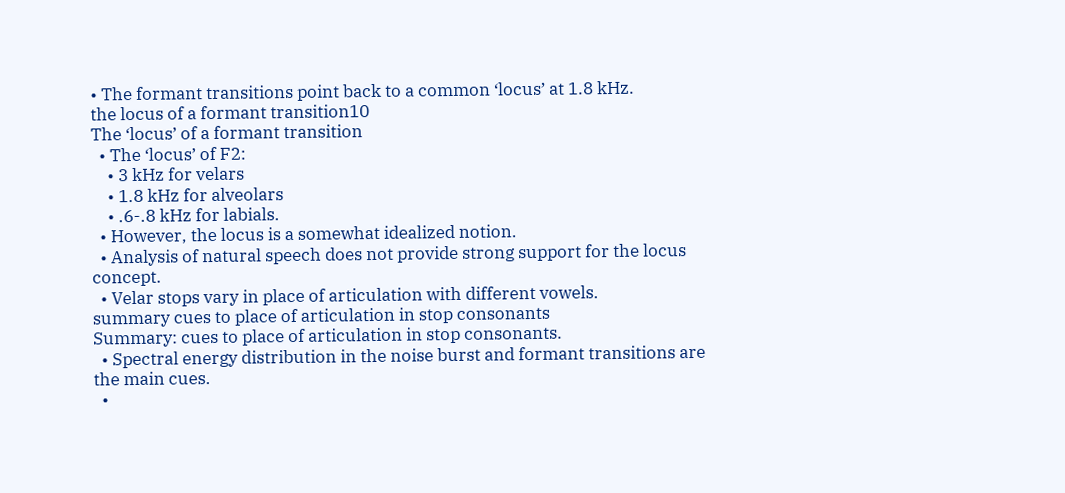• The formant transitions point back to a common ‘locus’ at 1.8 kHz.
the locus of a formant transition10
The ‘locus’ of a formant transition
  • The ‘locus’ of F2:
    • 3 kHz for velars
    • 1.8 kHz for alveolars
    • .6-.8 kHz for labials.
  • However, the locus is a somewhat idealized notion.
  • Analysis of natural speech does not provide strong support for the locus concept.
  • Velar stops vary in place of articulation with different vowels.
summary cues to place of articulation in stop consonants
Summary: cues to place of articulation in stop consonants.
  • Spectral energy distribution in the noise burst and formant transitions are the main cues.
  •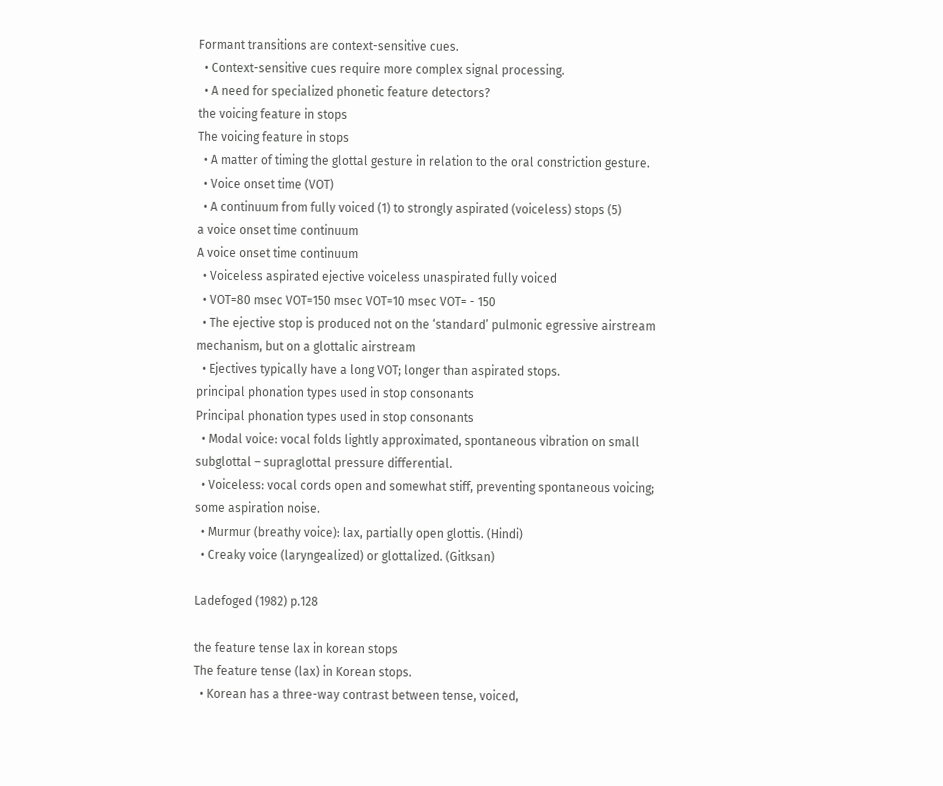Formant transitions are context-sensitive cues.
  • Context-sensitive cues require more complex signal processing.
  • A need for specialized phonetic feature detectors?
the voicing feature in stops
The voicing feature in stops
  • A matter of timing the glottal gesture in relation to the oral constriction gesture.
  • Voice onset time (VOT)
  • A continuum from fully voiced (1) to strongly aspirated (voiceless) stops (5)
a voice onset time continuum
A voice onset time continuum
  • Voiceless aspirated ejective voiceless unaspirated fully voiced
  • VOT=80 msec VOT=150 msec VOT=10 msec VOT= - 150
  • The ejective stop is produced not on the ‘standard’ pulmonic egressive airstream mechanism, but on a glottalic airstream
  • Ejectives typically have a long VOT; longer than aspirated stops.
principal phonation types used in stop consonants
Principal phonation types used in stop consonants
  • Modal voice: vocal folds lightly approximated, spontaneous vibration on small subglottal – supraglottal pressure differential.
  • Voiceless: vocal cords open and somewhat stiff, preventing spontaneous voicing; some aspiration noise.
  • Murmur (breathy voice): lax, partially open glottis. (Hindi)
  • Creaky voice (laryngealized) or glottalized. (Gitksan)

Ladefoged (1982) p.128

the feature tense lax in korean stops
The feature tense (lax) in Korean stops.
  • Korean has a three-way contrast between tense, voiced,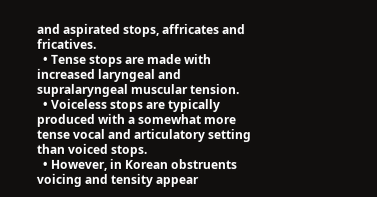and aspirated stops, affricates and fricatives.
  • Tense stops are made with increased laryngeal and supralaryngeal muscular tension.
  • Voiceless stops are typically produced with a somewhat more tense vocal and articulatory setting than voiced stops.
  • However, in Korean obstruents voicing and tensity appear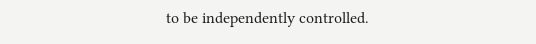to be independently controlled.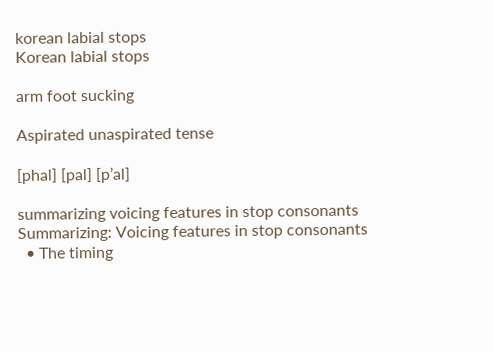korean labial stops
Korean labial stops

arm foot sucking

Aspirated unaspirated tense

[phal] [pal] [p’al]

summarizing voicing features in stop consonants
Summarizing: Voicing features in stop consonants
  • The timing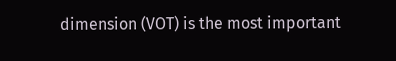dimension (VOT) is the most important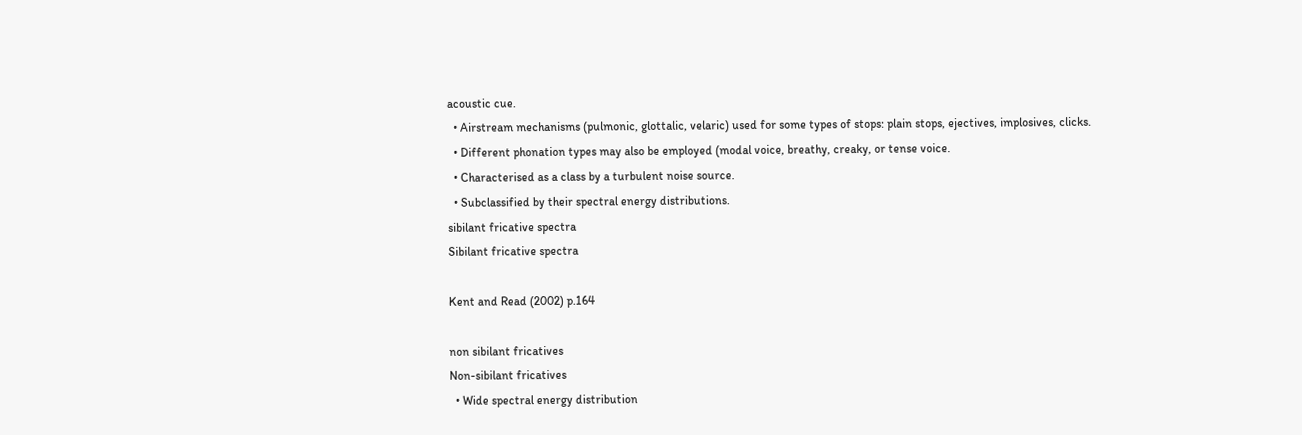acoustic cue.
  • Airstream mechanisms (pulmonic, glottalic, velaric) used for some types of stops: plain stops, ejectives, implosives, clicks.
  • Different phonation types may also be employed (modal voice, breathy, creaky, or tense voice.
  • Characterised as a class by a turbulent noise source.
  • Subclassified by their spectral energy distributions.
sibilant fricative spectra
Sibilant fricative spectra

Kent and Read (2002) p.164

non sibilant fricatives
Non-sibilant fricatives
  • Wide spectral energy distribution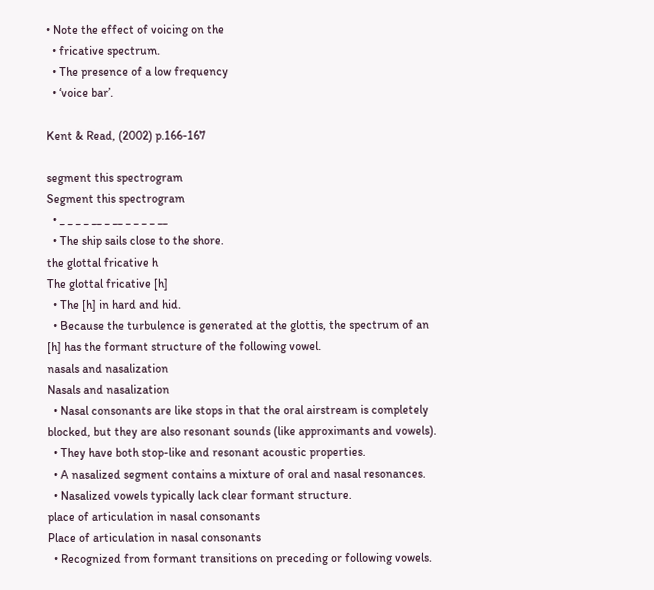• Note the effect of voicing on the
  • fricative spectrum.
  • The presence of a low frequency
  • ‘voice bar’.

Kent & Read, (2002) p.166-167

segment this spectrogram
Segment this spectrogram
  • _ _ _ _ __ _ __ _ _ _ _ __
  • The ship sails close to the shore.
the glottal fricative h
The glottal fricative [h]
  • The [h] in hard and hid.
  • Because the turbulence is generated at the glottis, the spectrum of an [h] has the formant structure of the following vowel.
nasals and nasalization
Nasals and nasalization
  • Nasal consonants are like stops in that the oral airstream is completely blocked, but they are also resonant sounds (like approximants and vowels).
  • They have both stop-like and resonant acoustic properties.
  • A nasalized segment contains a mixture of oral and nasal resonances.
  • Nasalized vowels typically lack clear formant structure.
place of articulation in nasal consonants
Place of articulation in nasal consonants
  • Recognized from formant transitions on preceding or following vowels.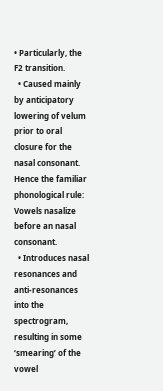• Particularly, the F2 transition.
  • Caused mainly by anticipatory lowering of velum prior to oral closure for the nasal consonant. Hence the familiar phonological rule: Vowels nasalize before an nasal consonant.
  • Introduces nasal resonances and anti-resonances into the spectrogram, resulting in some ‘smearing’ of the vowel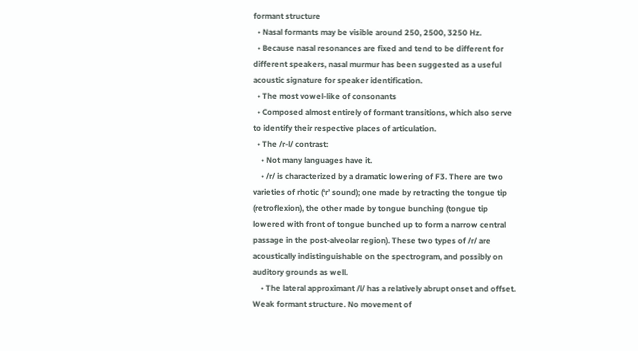formant structure
  • Nasal formants may be visible around 250, 2500, 3250 Hz.
  • Because nasal resonances are fixed and tend to be different for different speakers, nasal murmur has been suggested as a useful acoustic signature for speaker identification.
  • The most vowel-like of consonants
  • Composed almost entirely of formant transitions, which also serve to identify their respective places of articulation.
  • The /r-l/ contrast:
    • Not many languages have it.
    • /r/ is characterized by a dramatic lowering of F3. There are two varieties of rhotic (‘r’ sound); one made by retracting the tongue tip (retroflexion), the other made by tongue bunching (tongue tip lowered with front of tongue bunched up to form a narrow central passage in the post-alveolar region). These two types of /r/ are acoustically indistinguishable on the spectrogram, and possibly on auditory grounds as well.
    • The lateral approximant /l/ has a relatively abrupt onset and offset. Weak formant structure. No movement of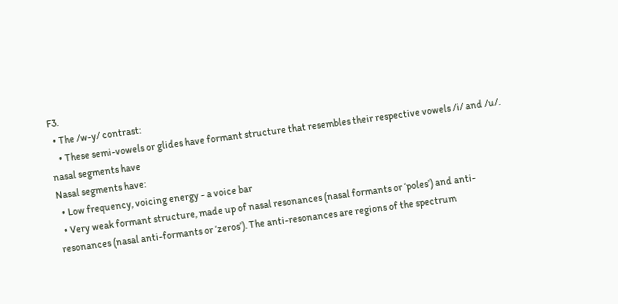F3.
  • The /w-y/ contrast:
    • These semi-vowels or glides have formant structure that resembles their respective vowels /i/ and /u/.
nasal segments have
Nasal segments have:
  • Low frequency, voicing energy - a voice bar
  • Very weak formant structure, made up of nasal resonances (nasal formants or ‘poles’) and anti-resonances (nasal anti-formants or ‘zeros’). The anti-resonances are regions of the spectrum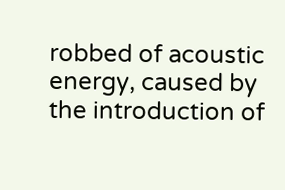robbed of acoustic energy, caused by the introduction of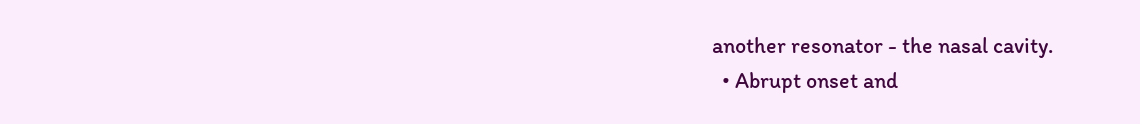another resonator - the nasal cavity.
  • Abrupt onset and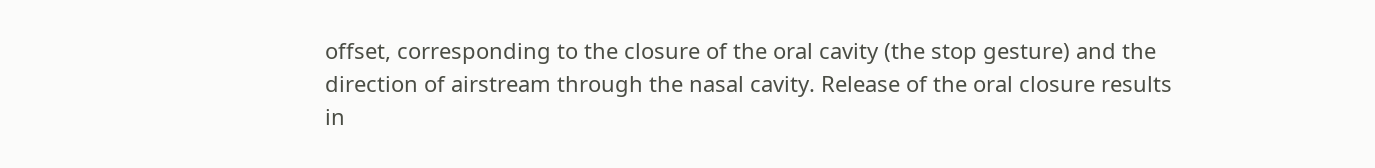offset, corresponding to the closure of the oral cavity (the stop gesture) and the direction of airstream through the nasal cavity. Release of the oral closure results in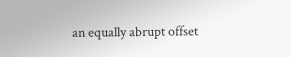an equally abrupt offset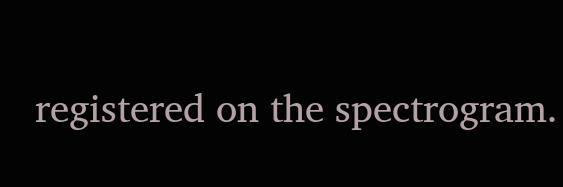registered on the spectrogram.